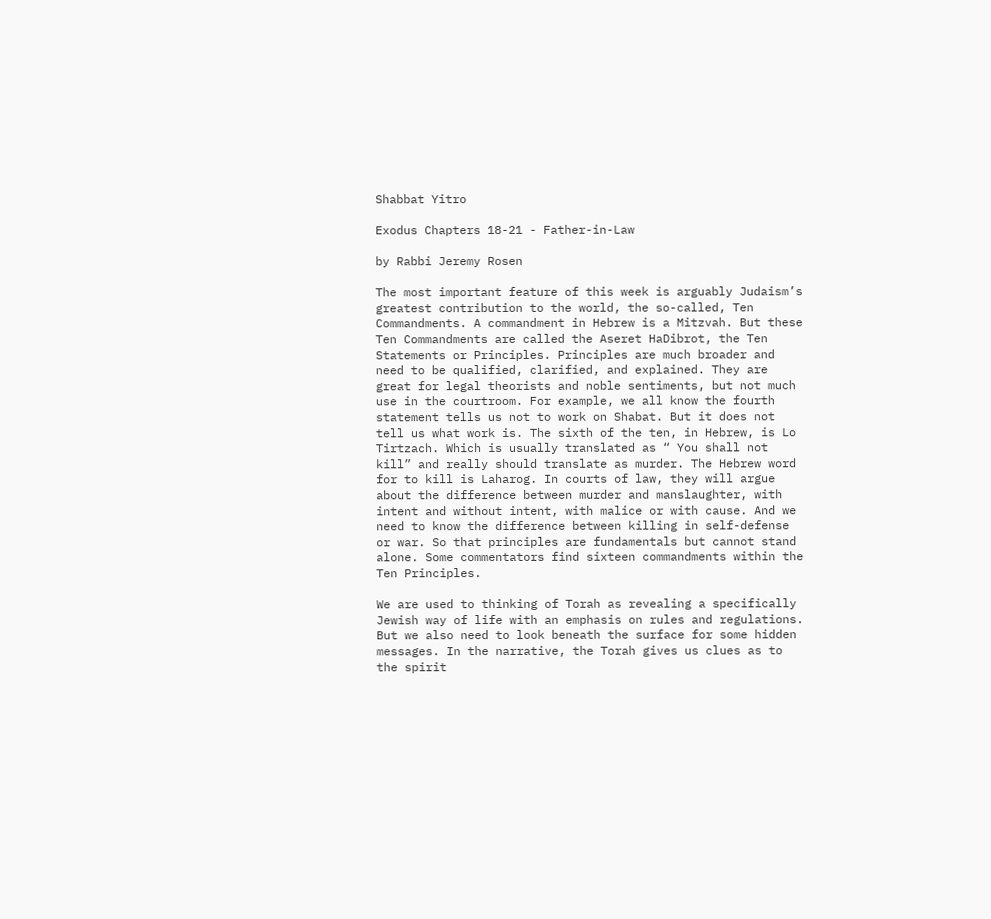Shabbat Yitro

Exodus Chapters 18-21 - Father-in-Law

by Rabbi Jeremy Rosen

The most important feature of this week is arguably Judaism’s greatest contribution to the world, the so-called, Ten Commandments. A commandment in Hebrew is a Mitzvah. But these Ten Commandments are called the Aseret HaDibrot, the Ten Statements or Principles. Principles are much broader and need to be qualified, clarified, and explained. They are great for legal theorists and noble sentiments, but not much use in the courtroom. For example, we all know the fourth statement tells us not to work on Shabat. But it does not tell us what work is. The sixth of the ten, in Hebrew, is Lo Tirtzach. Which is usually translated as “ You shall not kill” and really should translate as murder. The Hebrew word for to kill is Laharog. In courts of law, they will argue about the difference between murder and manslaughter, with intent and without intent, with malice or with cause. And we need to know the difference between killing in self-defense or war. So that principles are fundamentals but cannot stand alone. Some commentators find sixteen commandments within the Ten Principles.

We are used to thinking of Torah as revealing a specifically Jewish way of life with an emphasis on rules and regulations. But we also need to look beneath the surface for some hidden messages. In the narrative, the Torah gives us clues as to the spirit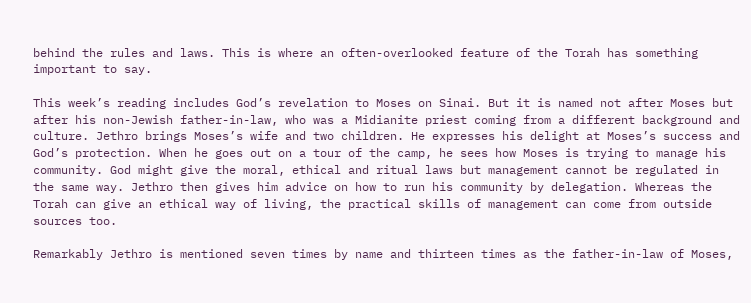behind the rules and laws. This is where an often-overlooked feature of the Torah has something important to say.

This week’s reading includes God’s revelation to Moses on Sinai. But it is named not after Moses but after his non-Jewish father-in-law, who was a Midianite priest coming from a different background and culture. Jethro brings Moses’s wife and two children. He expresses his delight at Moses’s success and God’s protection. When he goes out on a tour of the camp, he sees how Moses is trying to manage his community. God might give the moral, ethical and ritual laws but management cannot be regulated in the same way. Jethro then gives him advice on how to run his community by delegation. Whereas the Torah can give an ethical way of living, the practical skills of management can come from outside sources too.

Remarkably Jethro is mentioned seven times by name and thirteen times as the father-in-law of Moses,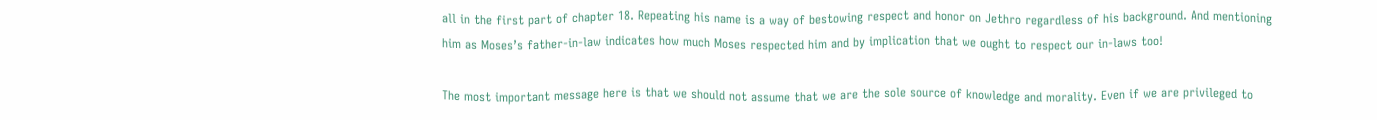all in the first part of chapter 18. Repeating his name is a way of bestowing respect and honor on Jethro regardless of his background. And mentioning him as Moses’s father-in-law indicates how much Moses respected him and by implication that we ought to respect our in-laws too!

The most important message here is that we should not assume that we are the sole source of knowledge and morality. Even if we are privileged to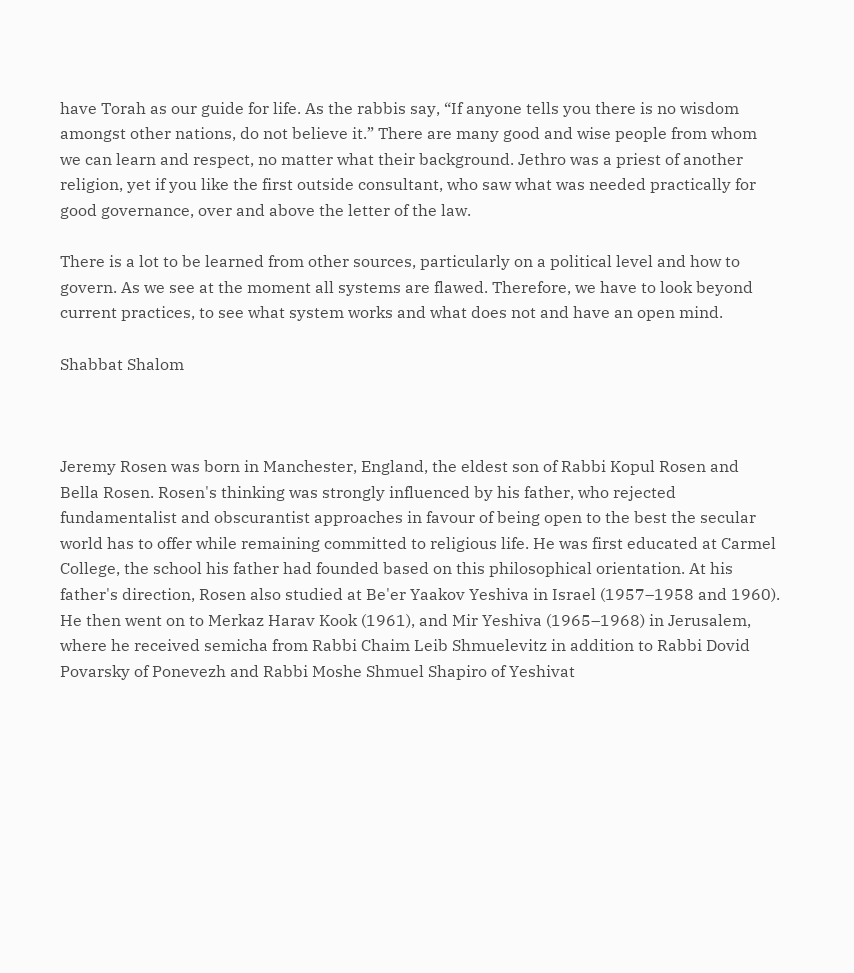have Torah as our guide for life. As the rabbis say, “If anyone tells you there is no wisdom amongst other nations, do not believe it.” There are many good and wise people from whom we can learn and respect, no matter what their background. Jethro was a priest of another religion, yet if you like the first outside consultant, who saw what was needed practically for good governance, over and above the letter of the law.

There is a lot to be learned from other sources, particularly on a political level and how to govern. As we see at the moment all systems are flawed. Therefore, we have to look beyond current practices, to see what system works and what does not and have an open mind.

Shabbat Shalom



Jeremy Rosen was born in Manchester, England, the eldest son of Rabbi Kopul Rosen and Bella Rosen. Rosen's thinking was strongly influenced by his father, who rejected fundamentalist and obscurantist approaches in favour of being open to the best the secular world has to offer while remaining committed to religious life. He was first educated at Carmel College, the school his father had founded based on this philosophical orientation. At his father's direction, Rosen also studied at Be'er Yaakov Yeshiva in Israel (1957–1958 and 1960). He then went on to Merkaz Harav Kook (1961), and Mir Yeshiva (1965–1968) in Jerusalem, where he received semicha from Rabbi Chaim Leib Shmuelevitz in addition to Rabbi Dovid Povarsky of Ponevezh and Rabbi Moshe Shmuel Shapiro of Yeshivat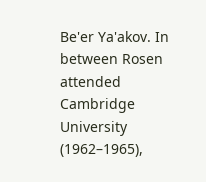Be'er Ya'akov. In between Rosen attended Cambridge University (1962–1965),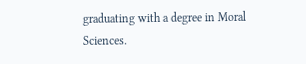graduating with a degree in Moral Sciences.